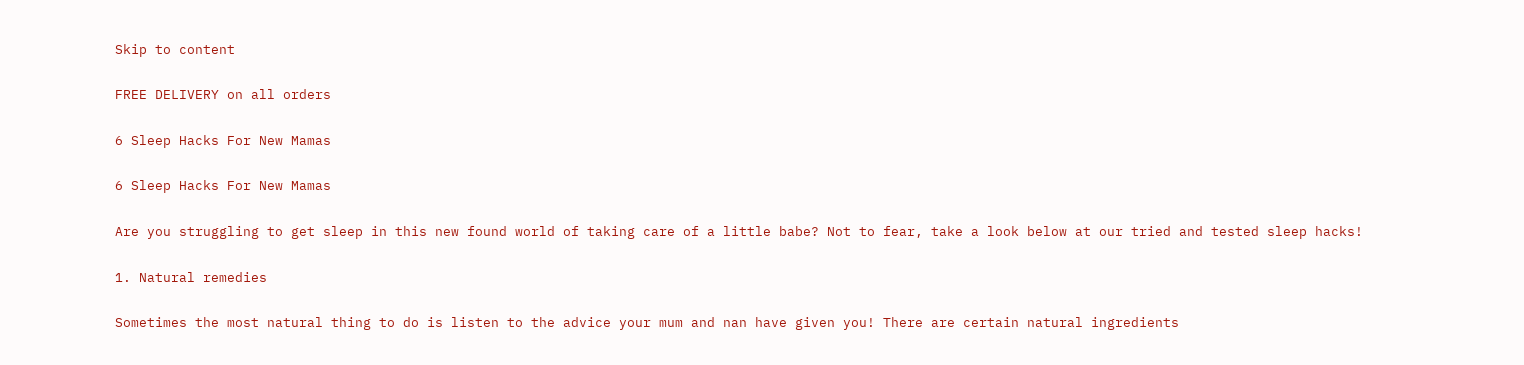Skip to content

FREE DELIVERY on all orders

6 Sleep Hacks For New Mamas

6 Sleep Hacks For New Mamas

Are you struggling to get sleep in this new found world of taking care of a little babe? Not to fear, take a look below at our tried and tested sleep hacks!

1. Natural remedies

Sometimes the most natural thing to do is listen to the advice your mum and nan have given you! There are certain natural ingredients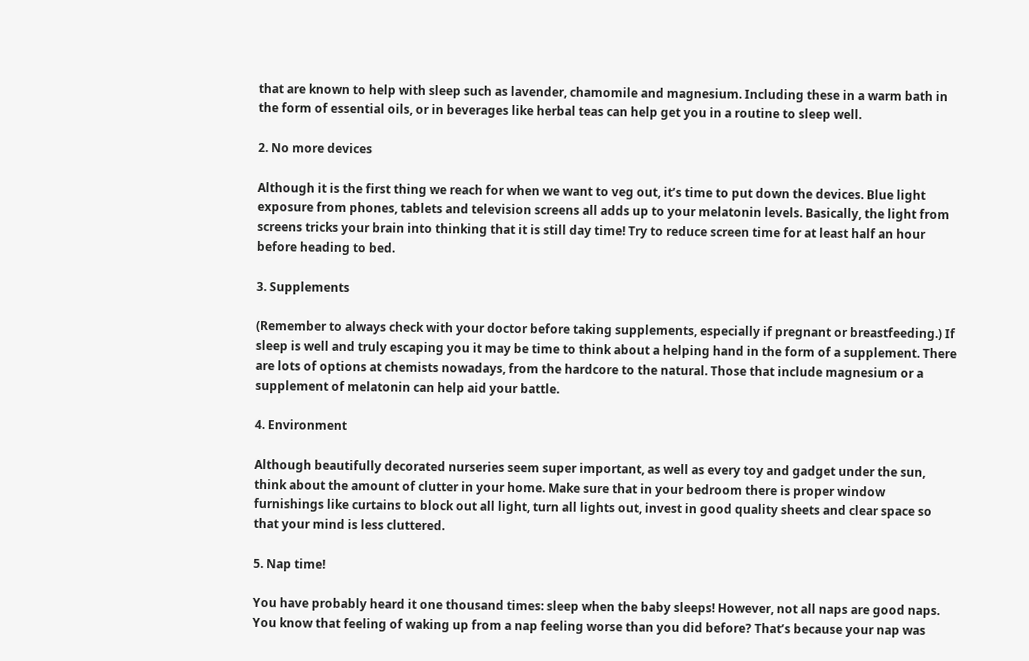that are known to help with sleep such as lavender, chamomile and magnesium. Including these in a warm bath in the form of essential oils, or in beverages like herbal teas can help get you in a routine to sleep well.

2. No more devices

Although it is the first thing we reach for when we want to veg out, it’s time to put down the devices. Blue light exposure from phones, tablets and television screens all adds up to your melatonin levels. Basically, the light from screens tricks your brain into thinking that it is still day time! Try to reduce screen time for at least half an hour before heading to bed.

3. Supplements

(Remember to always check with your doctor before taking supplements, especially if pregnant or breastfeeding.) If sleep is well and truly escaping you it may be time to think about a helping hand in the form of a supplement. There are lots of options at chemists nowadays, from the hardcore to the natural. Those that include magnesium or a supplement of melatonin can help aid your battle.

4. Environment

Although beautifully decorated nurseries seem super important, as well as every toy and gadget under the sun, think about the amount of clutter in your home. Make sure that in your bedroom there is proper window furnishings like curtains to block out all light, turn all lights out, invest in good quality sheets and clear space so that your mind is less cluttered.

5. Nap time!

You have probably heard it one thousand times: sleep when the baby sleeps! However, not all naps are good naps. You know that feeling of waking up from a nap feeling worse than you did before? That’s because your nap was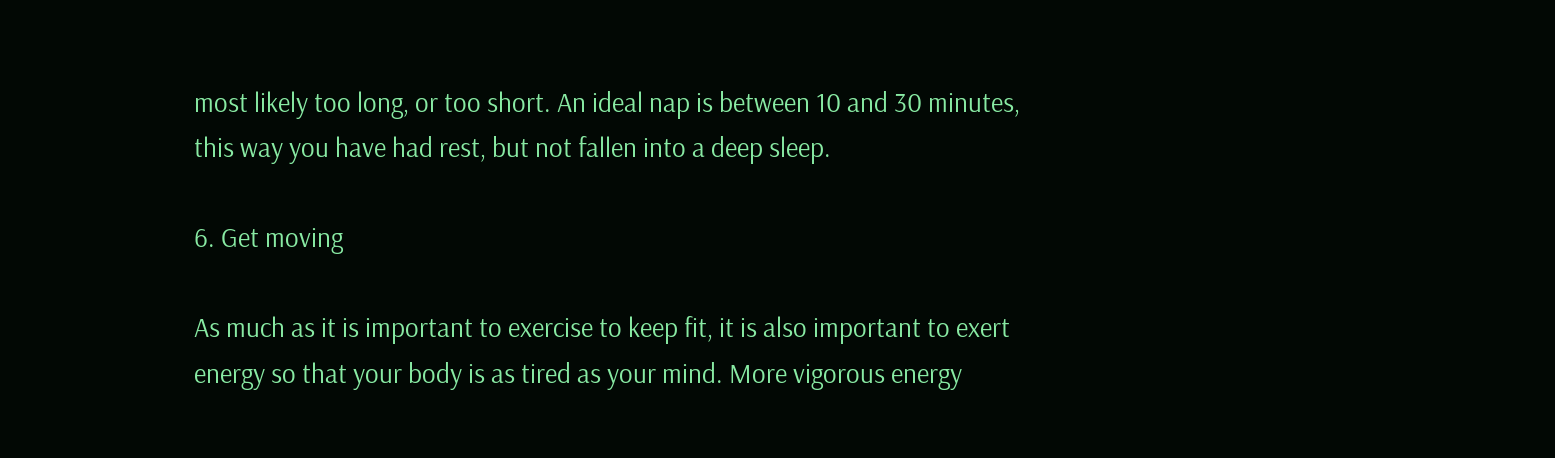most likely too long, or too short. An ideal nap is between 10 and 30 minutes, this way you have had rest, but not fallen into a deep sleep.

6. Get moving

As much as it is important to exercise to keep fit, it is also important to exert energy so that your body is as tired as your mind. More vigorous energy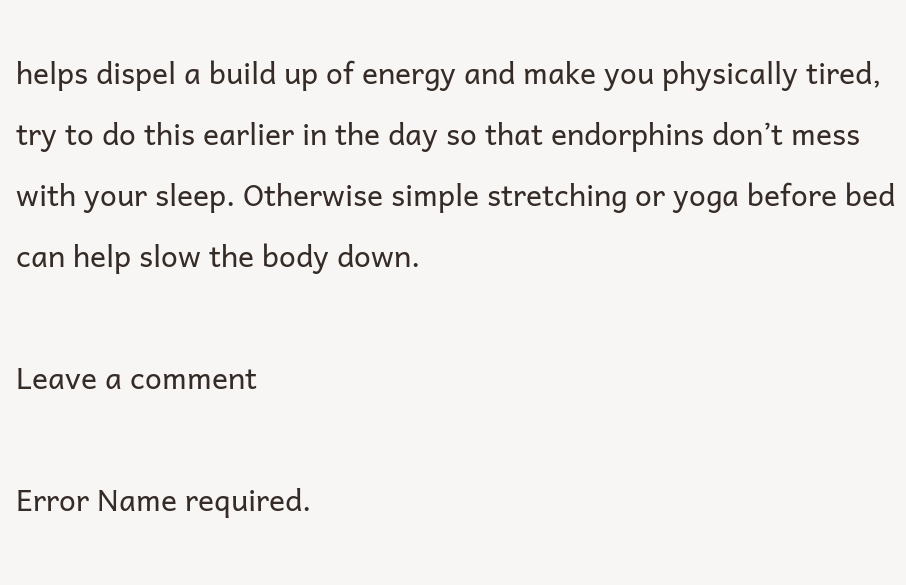helps dispel a build up of energy and make you physically tired, try to do this earlier in the day so that endorphins don’t mess with your sleep. Otherwise simple stretching or yoga before bed can help slow the body down.

Leave a comment

Error Name required.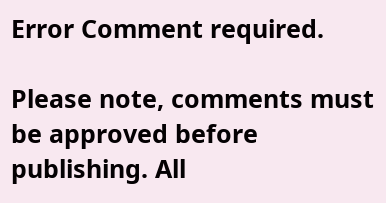Error Comment required.

Please note, comments must be approved before publishing. All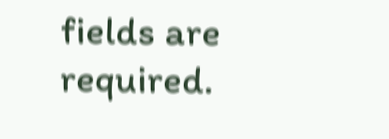fields are required.